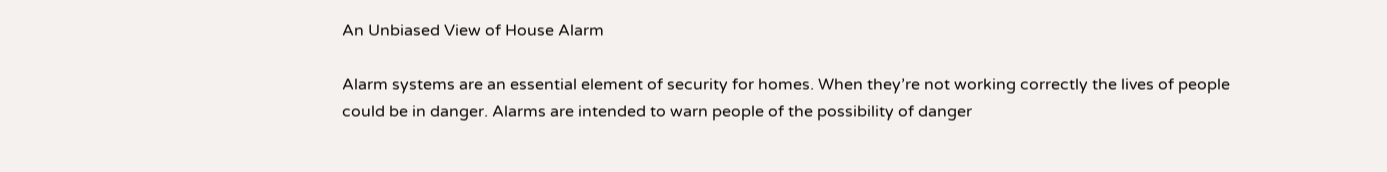An Unbiased View of House Alarm

Alarm systems are an essential element of security for homes. When they’re not working correctly the lives of people could be in danger. Alarms are intended to warn people of the possibility of danger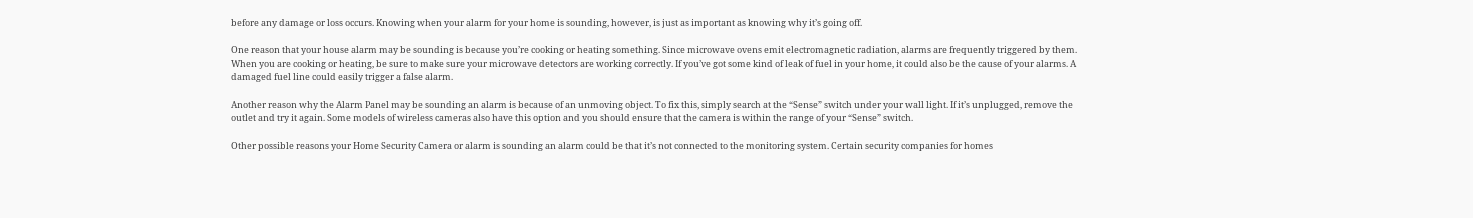before any damage or loss occurs. Knowing when your alarm for your home is sounding, however, is just as important as knowing why it’s going off.

One reason that your house alarm may be sounding is because you’re cooking or heating something. Since microwave ovens emit electromagnetic radiation, alarms are frequently triggered by them. When you are cooking or heating, be sure to make sure your microwave detectors are working correctly. If you’ve got some kind of leak of fuel in your home, it could also be the cause of your alarms. A damaged fuel line could easily trigger a false alarm.

Another reason why the Alarm Panel may be sounding an alarm is because of an unmoving object. To fix this, simply search at the “Sense” switch under your wall light. If it’s unplugged, remove the outlet and try it again. Some models of wireless cameras also have this option and you should ensure that the camera is within the range of your “Sense” switch.

Other possible reasons your Home Security Camera or alarm is sounding an alarm could be that it’s not connected to the monitoring system. Certain security companies for homes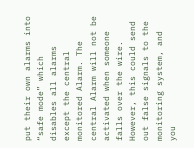put their own alarms into “safe mode” which disables all alarms except the central monitored Alarm. The central Alarm will not be activated when someone falls over the wire. However, this could send out false signals to the monitoring system, and you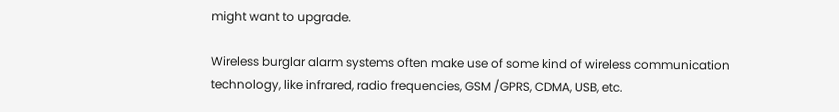might want to upgrade.

Wireless burglar alarm systems often make use of some kind of wireless communication technology, like infrared, radio frequencies, GSM /GPRS, CDMA, USB, etc.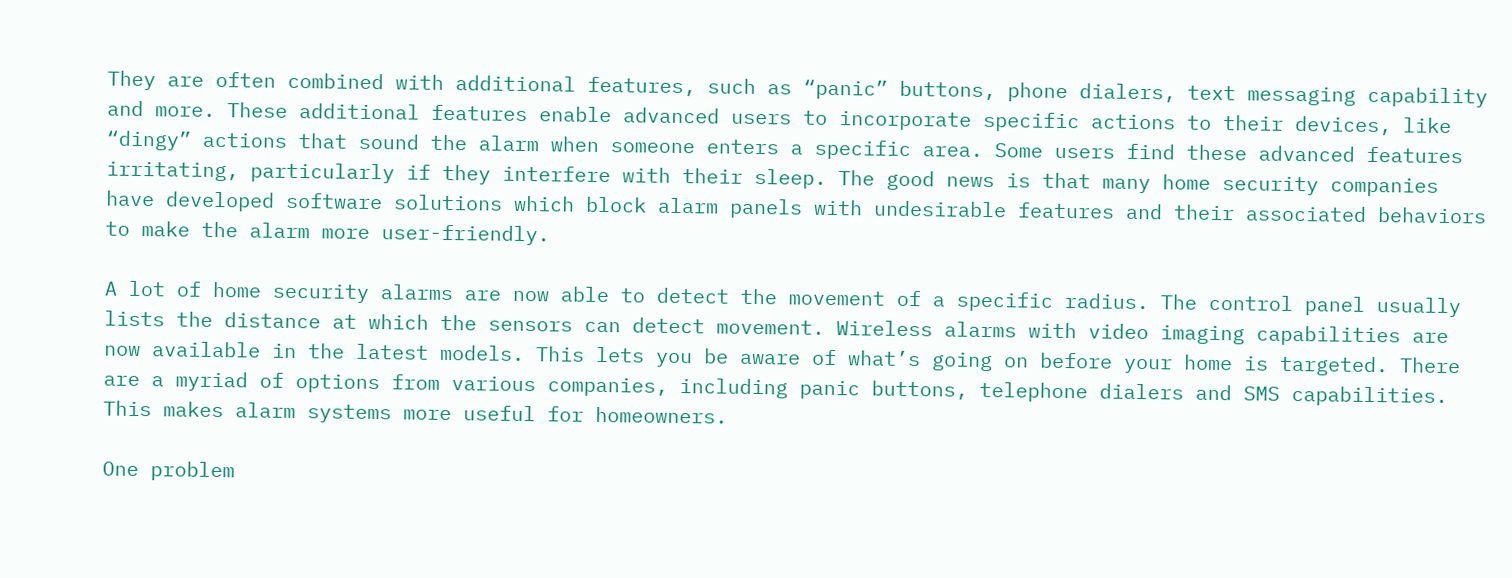They are often combined with additional features, such as “panic” buttons, phone dialers, text messaging capability and more. These additional features enable advanced users to incorporate specific actions to their devices, like “dingy” actions that sound the alarm when someone enters a specific area. Some users find these advanced features irritating, particularly if they interfere with their sleep. The good news is that many home security companies have developed software solutions which block alarm panels with undesirable features and their associated behaviors to make the alarm more user-friendly.

A lot of home security alarms are now able to detect the movement of a specific radius. The control panel usually lists the distance at which the sensors can detect movement. Wireless alarms with video imaging capabilities are now available in the latest models. This lets you be aware of what’s going on before your home is targeted. There are a myriad of options from various companies, including panic buttons, telephone dialers and SMS capabilities. This makes alarm systems more useful for homeowners.

One problem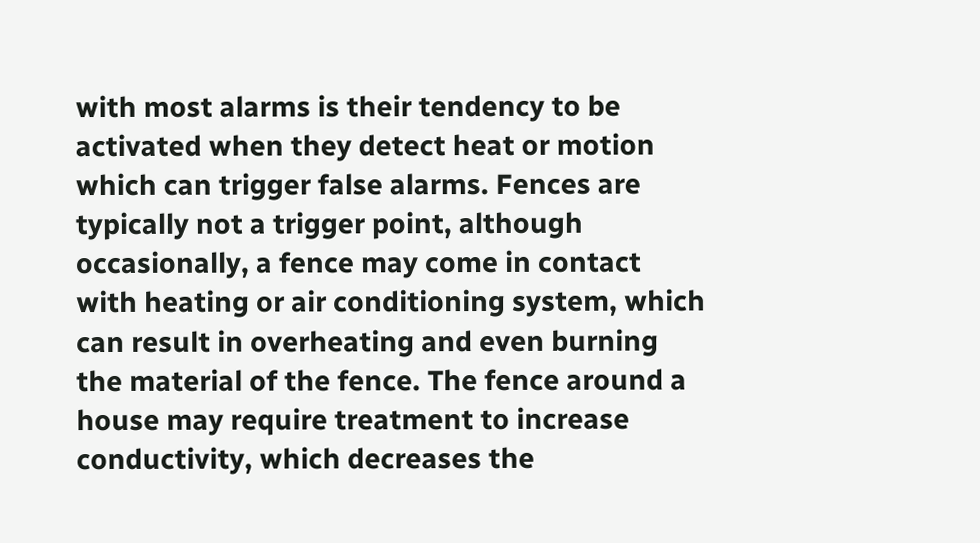with most alarms is their tendency to be activated when they detect heat or motion which can trigger false alarms. Fences are typically not a trigger point, although occasionally, a fence may come in contact with heating or air conditioning system, which can result in overheating and even burning the material of the fence. The fence around a house may require treatment to increase conductivity, which decreases the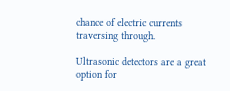chance of electric currents traversing through.

Ultrasonic detectors are a great option for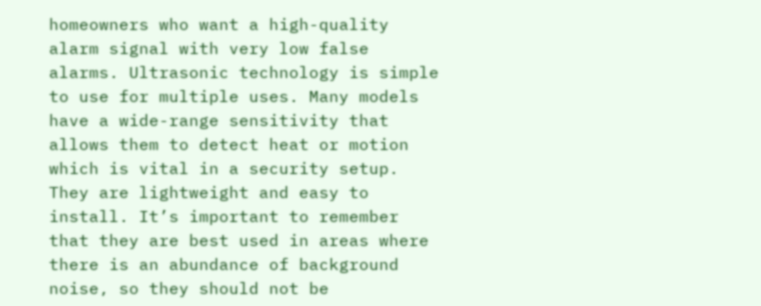homeowners who want a high-quality alarm signal with very low false alarms. Ultrasonic technology is simple to use for multiple uses. Many models have a wide-range sensitivity that allows them to detect heat or motion which is vital in a security setup. They are lightweight and easy to install. It’s important to remember that they are best used in areas where there is an abundance of background noise, so they should not be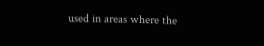used in areas where the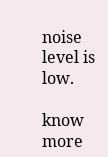noise level is low.

know more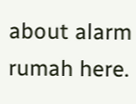about alarm rumah here.